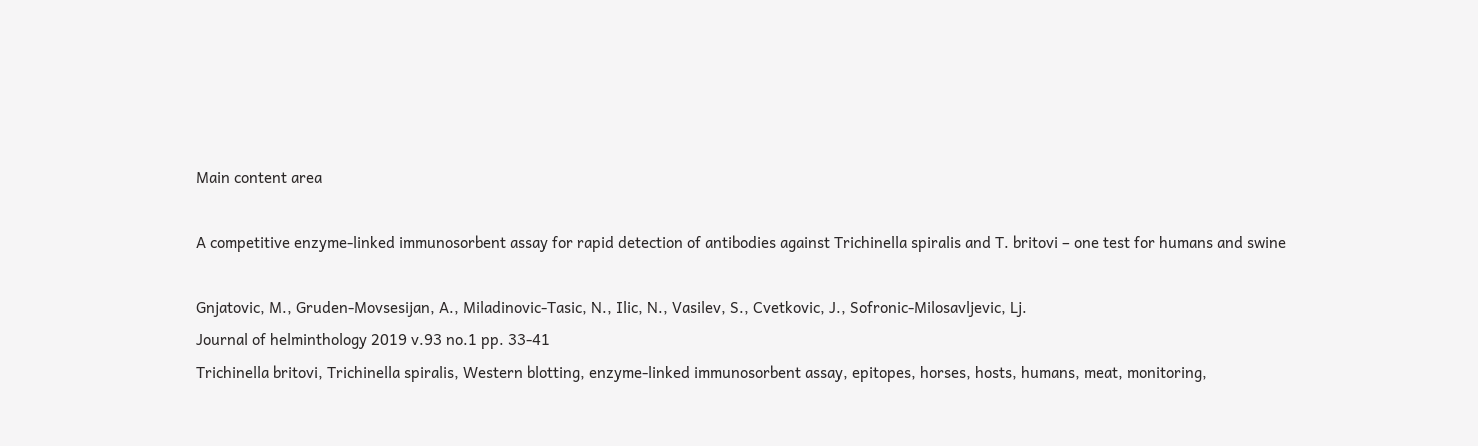Main content area

A competitive enzyme-linked immunosorbent assay for rapid detection of antibodies against Trichinella spiralis and T. britovi – one test for humans and swine

Gnjatovic, M., Gruden-Movsesijan, A., Miladinovic-Tasic, N., Ilic, N., Vasilev, S., Cvetkovic, J., Sofronic-Milosavljevic, Lj.
Journal of helminthology 2019 v.93 no.1 pp. 33-41
Trichinella britovi, Trichinella spiralis, Western blotting, enzyme-linked immunosorbent assay, epitopes, horses, hosts, humans, meat, monitoring,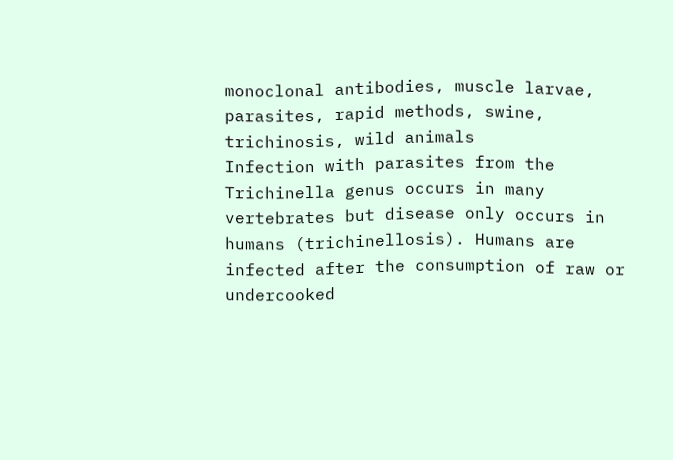monoclonal antibodies, muscle larvae, parasites, rapid methods, swine, trichinosis, wild animals
Infection with parasites from the Trichinella genus occurs in many vertebrates but disease only occurs in humans (trichinellosis). Humans are infected after the consumption of raw or undercooked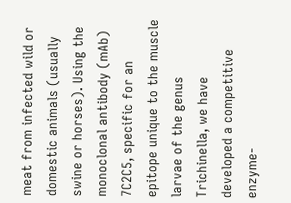meat from infected wild or domestic animals (usually swine or horses). Using the monoclonal antibody (mAb) 7C2C5, specific for an epitope unique to the muscle larvae of the genus Trichinella, we have developed a competitive enzyme-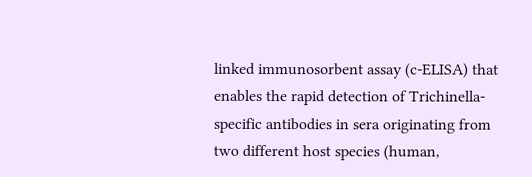linked immunosorbent assay (c-ELISA) that enables the rapid detection of Trichinella-specific antibodies in sera originating from two different host species (human,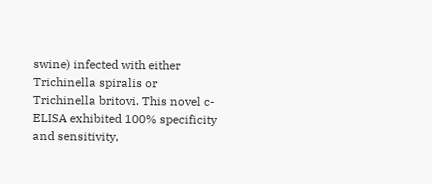swine) infected with either Trichinella spiralis or Trichinella britovi. This novel c-ELISA exhibited 100% specificity and sensitivity,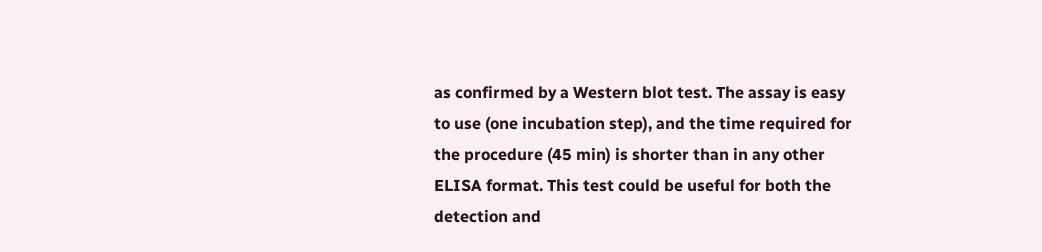as confirmed by a Western blot test. The assay is easy to use (one incubation step), and the time required for the procedure (45 min) is shorter than in any other ELISA format. This test could be useful for both the detection and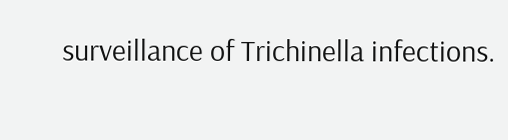surveillance of Trichinella infections.